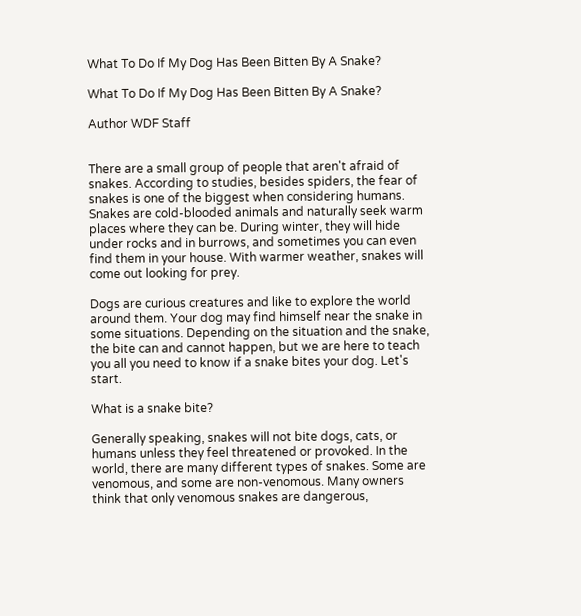What To Do If My Dog Has Been Bitten By A Snake?

What To Do If My Dog Has Been Bitten By A Snake?

Author WDF Staff


There are a small group of people that aren't afraid of snakes. According to studies, besides spiders, the fear of snakes is one of the biggest when considering humans. Snakes are cold-blooded animals and naturally seek warm places where they can be. During winter, they will hide under rocks and in burrows, and sometimes you can even find them in your house. With warmer weather, snakes will come out looking for prey.

Dogs are curious creatures and like to explore the world around them. Your dog may find himself near the snake in some situations. Depending on the situation and the snake, the bite can and cannot happen, but we are here to teach you all you need to know if a snake bites your dog. Let's start.

What is a snake bite?

Generally speaking, snakes will not bite dogs, cats, or humans unless they feel threatened or provoked. In the world, there are many different types of snakes. Some are venomous, and some are non-venomous. Many owners think that only venomous snakes are dangerous,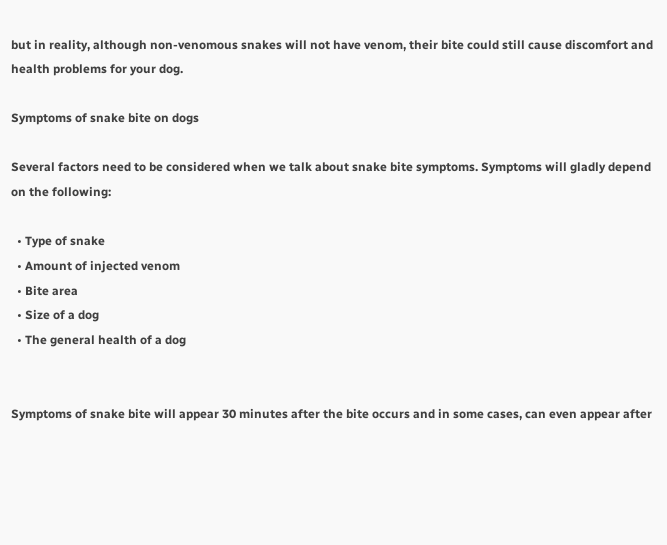but in reality, although non-venomous snakes will not have venom, their bite could still cause discomfort and health problems for your dog.

Symptoms of snake bite on dogs

Several factors need to be considered when we talk about snake bite symptoms. Symptoms will gladly depend on the following:

  • Type of snake
  • Amount of injected venom
  • Bite area
  • Size of a dog
  • The general health of a dog


Symptoms of snake bite will appear 30 minutes after the bite occurs and in some cases, can even appear after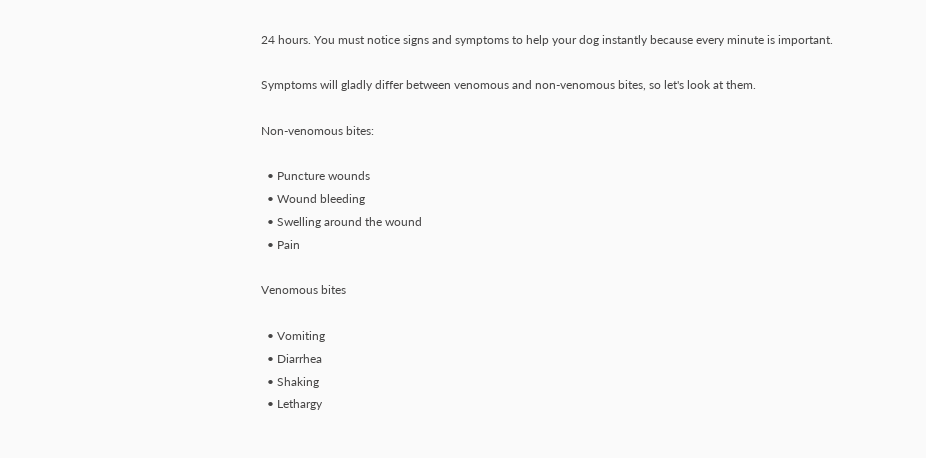24 hours. You must notice signs and symptoms to help your dog instantly because every minute is important.

Symptoms will gladly differ between venomous and non-venomous bites, so let's look at them.

Non-venomous bites:

  • Puncture wounds
  • Wound bleeding
  • Swelling around the wound
  • Pain

Venomous bites

  • Vomiting
  • Diarrhea
  • Shaking
  • Lethargy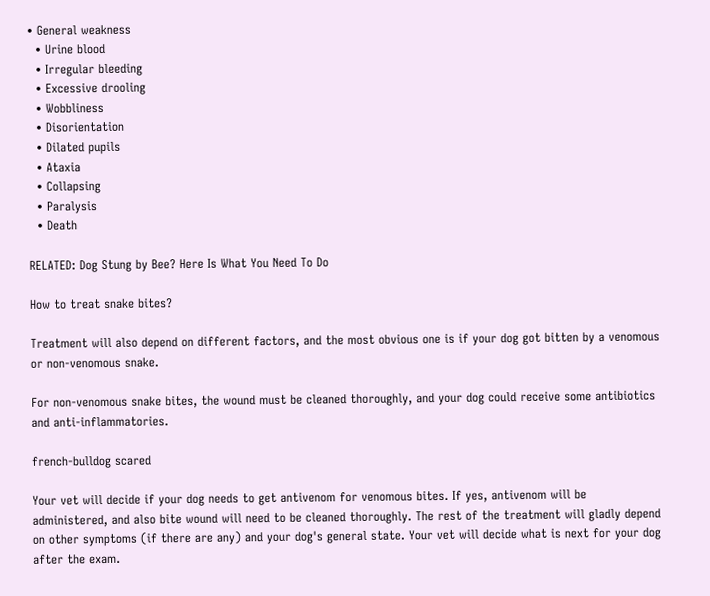• General weakness
  • Urine blood
  • Irregular bleeding
  • Excessive drooling
  • Wobbliness
  • Disorientation
  • Dilated pupils
  • Ataxia
  • Collapsing
  • Paralysis
  • Death

RELATED: Dog Stung by Bee? Here Is What You Need To Do

How to treat snake bites?

Treatment will also depend on different factors, and the most obvious one is if your dog got bitten by a venomous or non-venomous snake.

For non-venomous snake bites, the wound must be cleaned thoroughly, and your dog could receive some antibiotics and anti-inflammatories.

french-bulldog scared

Your vet will decide if your dog needs to get antivenom for venomous bites. If yes, antivenom will be administered, and also bite wound will need to be cleaned thoroughly. The rest of the treatment will gladly depend on other symptoms (if there are any) and your dog's general state. Your vet will decide what is next for your dog after the exam.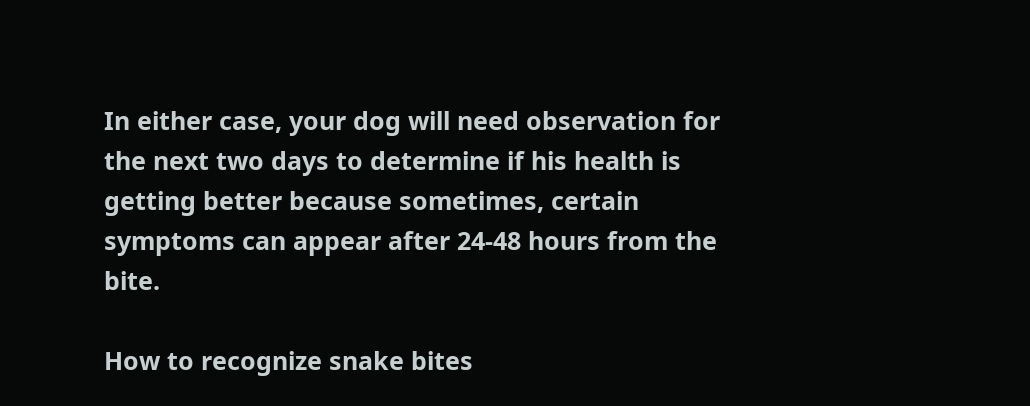In either case, your dog will need observation for the next two days to determine if his health is getting better because sometimes, certain symptoms can appear after 24-48 hours from the bite.

How to recognize snake bites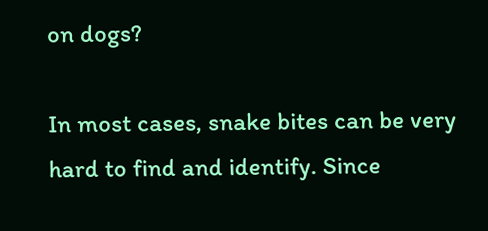on dogs?

In most cases, snake bites can be very hard to find and identify. Since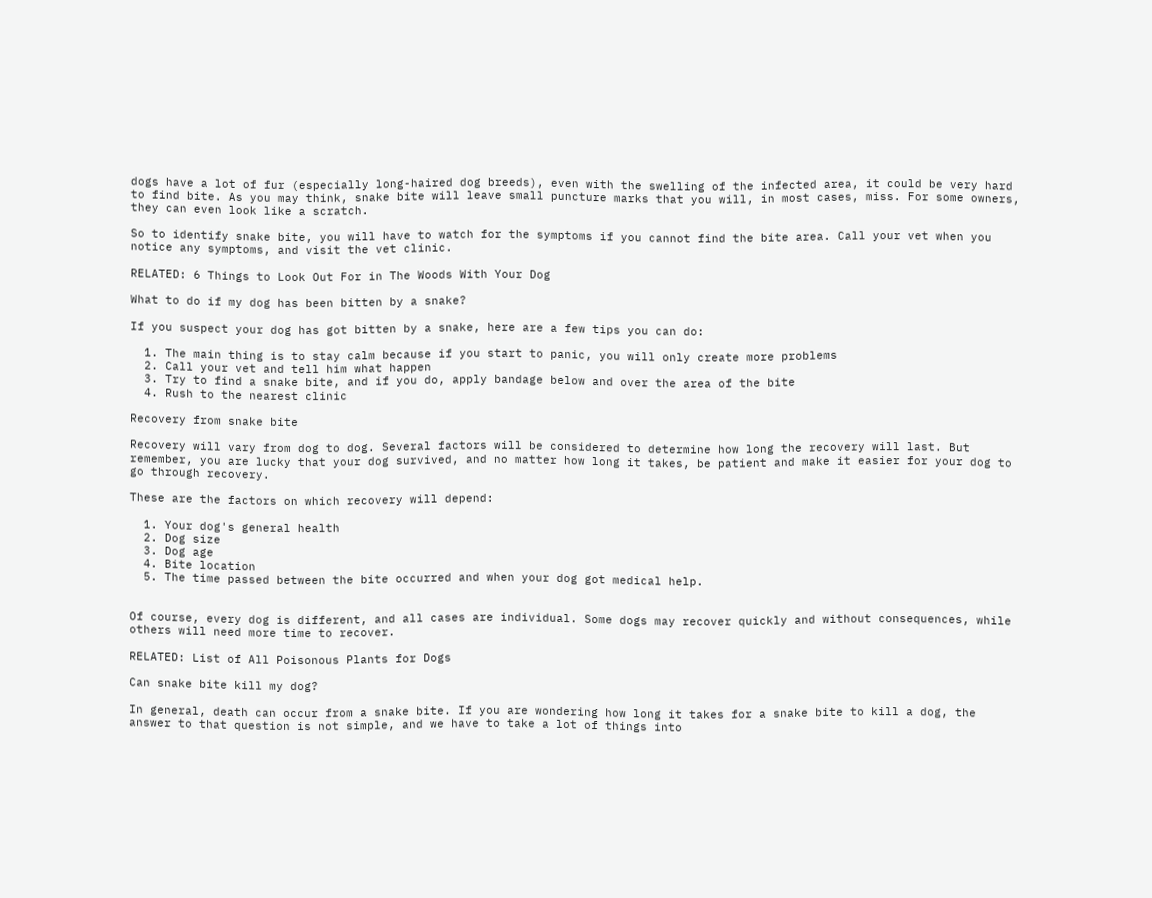dogs have a lot of fur (especially long-haired dog breeds), even with the swelling of the infected area, it could be very hard to find bite. As you may think, snake bite will leave small puncture marks that you will, in most cases, miss. For some owners, they can even look like a scratch.

So to identify snake bite, you will have to watch for the symptoms if you cannot find the bite area. Call your vet when you notice any symptoms, and visit the vet clinic.

RELATED: 6 Things to Look Out For in The Woods With Your Dog

What to do if my dog has been bitten by a snake?

If you suspect your dog has got bitten by a snake, here are a few tips you can do:

  1. The main thing is to stay calm because if you start to panic, you will only create more problems
  2. Call your vet and tell him what happen
  3. Try to find a snake bite, and if you do, apply bandage below and over the area of the bite
  4. Rush to the nearest clinic

Recovery from snake bite

Recovery will vary from dog to dog. Several factors will be considered to determine how long the recovery will last. But remember, you are lucky that your dog survived, and no matter how long it takes, be patient and make it easier for your dog to go through recovery.

These are the factors on which recovery will depend:

  1. Your dog's general health
  2. Dog size
  3. Dog age
  4. Bite location
  5. The time passed between the bite occurred and when your dog got medical help.


Of course, every dog is different, and all cases are individual. Some dogs may recover quickly and without consequences, while others will need more time to recover.

RELATED: List of All Poisonous Plants for Dogs

Can snake bite kill my dog?

In general, death can occur from a snake bite. If you are wondering how long it takes for a snake bite to kill a dog, the answer to that question is not simple, and we have to take a lot of things into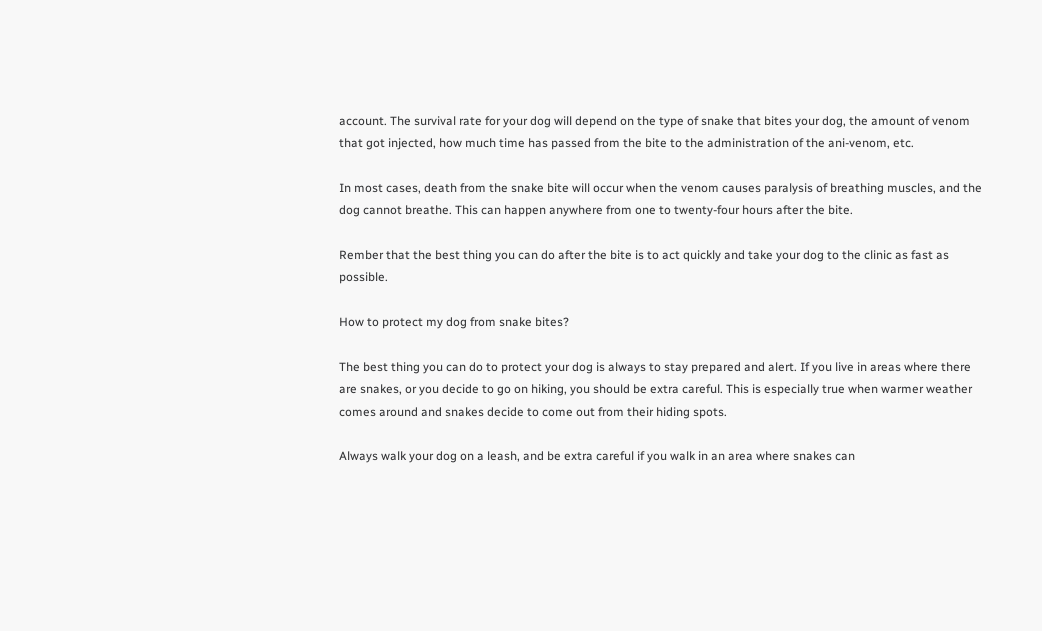account. The survival rate for your dog will depend on the type of snake that bites your dog, the amount of venom that got injected, how much time has passed from the bite to the administration of the ani-venom, etc.

In most cases, death from the snake bite will occur when the venom causes paralysis of breathing muscles, and the dog cannot breathe. This can happen anywhere from one to twenty-four hours after the bite.

Rember that the best thing you can do after the bite is to act quickly and take your dog to the clinic as fast as possible.

How to protect my dog from snake bites?

The best thing you can do to protect your dog is always to stay prepared and alert. If you live in areas where there are snakes, or you decide to go on hiking, you should be extra careful. This is especially true when warmer weather comes around and snakes decide to come out from their hiding spots.

Always walk your dog on a leash, and be extra careful if you walk in an area where snakes can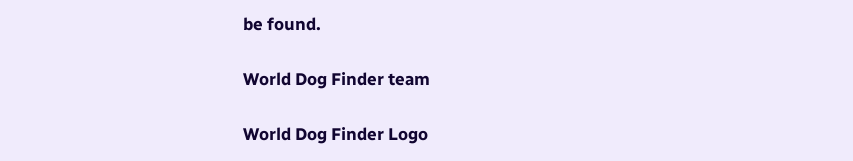be found.

World Dog Finder team

World Dog Finder Logo